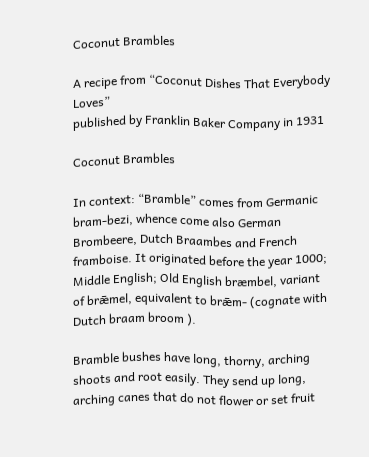Coconut Brambles

A recipe from “Coconut Dishes That Everybody Loves”
published by Franklin Baker Company in 1931

Coconut Brambles

In context: “Bramble” comes from Germanic bram-bezi, whence come also German Brombeere, Dutch Braambes and French framboise. It originated before the year 1000; Middle English; Old English bræmbel, variant of brǣmel, equivalent to brǣm- (cognate with Dutch braam broom ).

Bramble bushes have long, thorny, arching shoots and root easily. They send up long, arching canes that do not flower or set fruit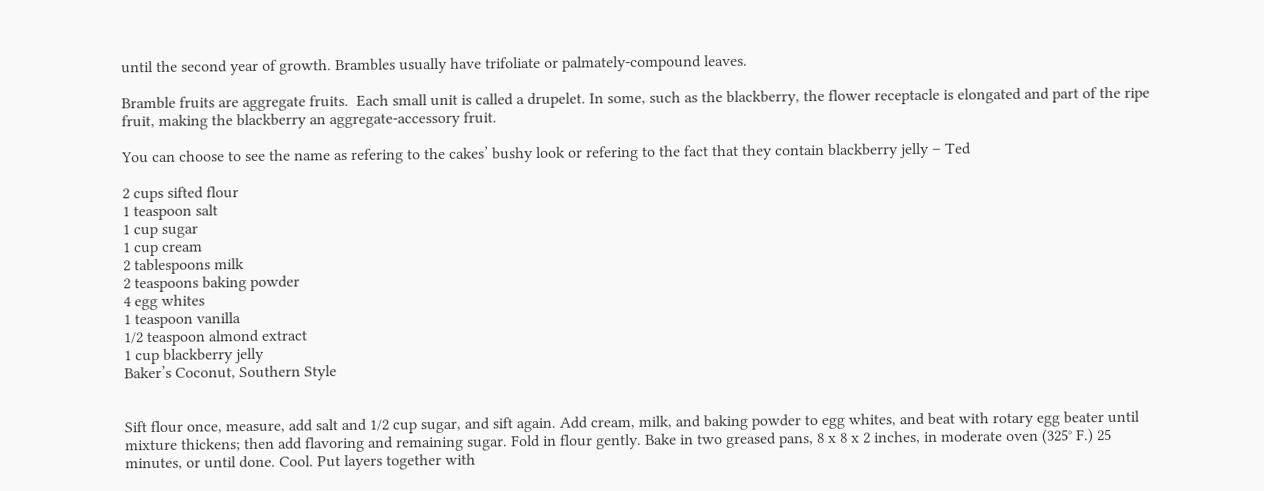until the second year of growth. Brambles usually have trifoliate or palmately-compound leaves.

Bramble fruits are aggregate fruits.  Each small unit is called a drupelet. In some, such as the blackberry, the flower receptacle is elongated and part of the ripe fruit, making the blackberry an aggregate-accessory fruit.

You can choose to see the name as refering to the cakes’ bushy look or refering to the fact that they contain blackberry jelly – Ted

2 cups sifted flour
1 teaspoon salt
1 cup sugar
1 cup cream
2 tablespoons milk
2 teaspoons baking powder
4 egg whites
1 teaspoon vanilla
1/2 teaspoon almond extract
1 cup blackberry jelly
Baker’s Coconut, Southern Style


Sift flour once, measure, add salt and 1/2 cup sugar, and sift again. Add cream, milk, and baking powder to egg whites, and beat with rotary egg beater until mixture thickens; then add flavoring and remaining sugar. Fold in flour gently. Bake in two greased pans, 8 x 8 x 2 inches, in moderate oven (325° F.) 25 minutes, or until done. Cool. Put layers together with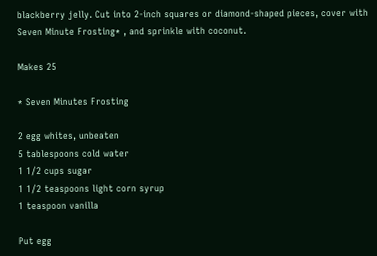blackberry jelly. Cut into 2-inch squares or diamond-shaped pieces, cover with Seven Minute Frosting* , and sprinkle with coconut.

Makes 25

* Seven Minutes Frosting

2 egg whites, unbeaten
5 tablespoons cold water
1 1/2 cups sugar
1 1/2 teaspoons light corn syrup
1 teaspoon vanilla

Put egg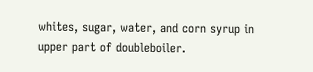whites, sugar, water, and corn syrup in upper part of doubleboiler.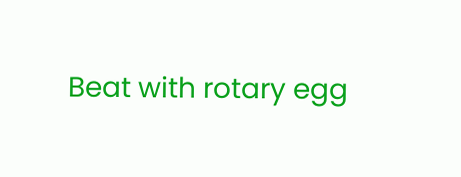Beat with rotary egg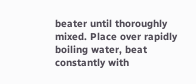beater until thoroughly mixed. Place over rapidly boiling water, beat constantly with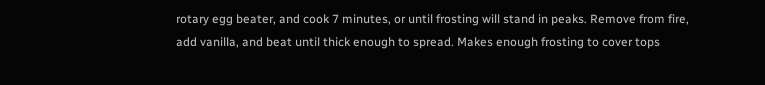rotary egg beater, and cook 7 minutes, or until frosting will stand in peaks. Remove from fire, add vanilla, and beat until thick enough to spread. Makes enough frosting to cover tops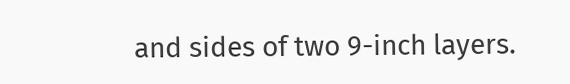and sides of two 9-inch layers.